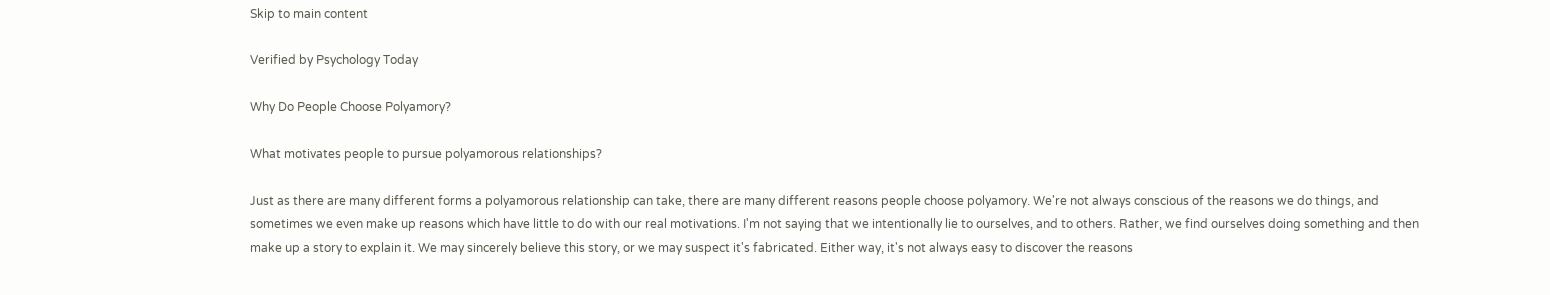Skip to main content

Verified by Psychology Today

Why Do People Choose Polyamory?

What motivates people to pursue polyamorous relationships?

Just as there are many different forms a polyamorous relationship can take, there are many different reasons people choose polyamory. We're not always conscious of the reasons we do things, and sometimes we even make up reasons which have little to do with our real motivations. I'm not saying that we intentionally lie to ourselves, and to others. Rather, we find ourselves doing something and then make up a story to explain it. We may sincerely believe this story, or we may suspect it's fabricated. Either way, it's not always easy to discover the reasons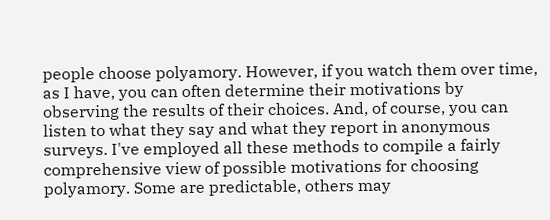people choose polyamory. However, if you watch them over time, as I have, you can often determine their motivations by observing the results of their choices. And, of course, you can listen to what they say and what they report in anonymous surveys. I've employed all these methods to compile a fairly comprehensive view of possible motivations for choosing polyamory. Some are predictable, others may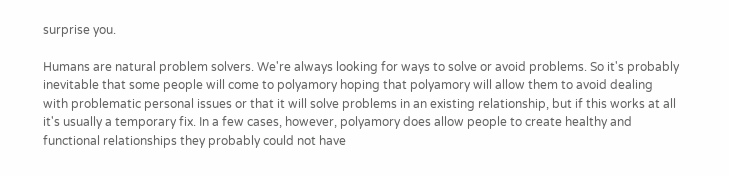surprise you.

Humans are natural problem solvers. We're always looking for ways to solve or avoid problems. So it's probably inevitable that some people will come to polyamory hoping that polyamory will allow them to avoid dealing with problematic personal issues or that it will solve problems in an existing relationship, but if this works at all it's usually a temporary fix. In a few cases, however, polyamory does allow people to create healthy and functional relationships they probably could not have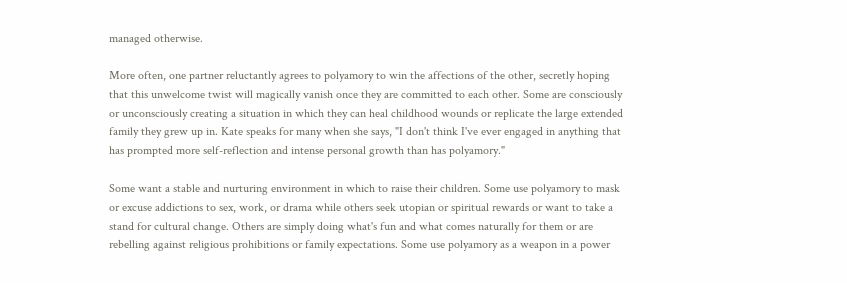managed otherwise.

More often, one partner reluctantly agrees to polyamory to win the affections of the other, secretly hoping that this unwelcome twist will magically vanish once they are committed to each other. Some are consciously or unconsciously creating a situation in which they can heal childhood wounds or replicate the large extended family they grew up in. Kate speaks for many when she says, "I don't think I've ever engaged in anything that has prompted more self-reflection and intense personal growth than has polyamory."

Some want a stable and nurturing environment in which to raise their children. Some use polyamory to mask or excuse addictions to sex, work, or drama while others seek utopian or spiritual rewards or want to take a stand for cultural change. Others are simply doing what's fun and what comes naturally for them or are rebelling against religious prohibitions or family expectations. Some use polyamory as a weapon in a power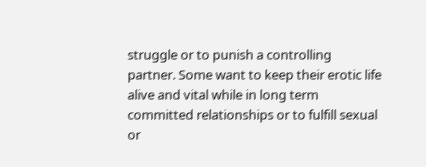struggle or to punish a controlling partner. Some want to keep their erotic life alive and vital while in long term committed relationships or to fulfill sexual or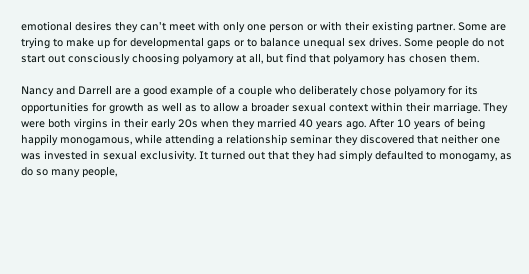emotional desires they can't meet with only one person or with their existing partner. Some are trying to make up for developmental gaps or to balance unequal sex drives. Some people do not start out consciously choosing polyamory at all, but find that polyamory has chosen them.

Nancy and Darrell are a good example of a couple who deliberately chose polyamory for its opportunities for growth as well as to allow a broader sexual context within their marriage. They were both virgins in their early 20s when they married 40 years ago. After 10 years of being happily monogamous, while attending a relationship seminar they discovered that neither one was invested in sexual exclusivity. It turned out that they had simply defaulted to monogamy, as do so many people,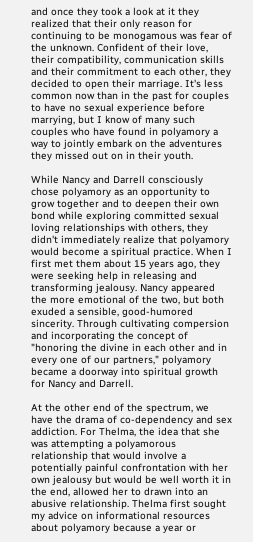and once they took a look at it they realized that their only reason for continuing to be monogamous was fear of the unknown. Confident of their love, their compatibility, communication skills and their commitment to each other, they decided to open their marriage. It's less common now than in the past for couples to have no sexual experience before marrying, but I know of many such couples who have found in polyamory a way to jointly embark on the adventures they missed out on in their youth.

While Nancy and Darrell consciously chose polyamory as an opportunity to grow together and to deepen their own bond while exploring committed sexual loving relationships with others, they didn't immediately realize that polyamory would become a spiritual practice. When I first met them about 15 years ago, they were seeking help in releasing and transforming jealousy. Nancy appeared the more emotional of the two, but both exuded a sensible, good-humored sincerity. Through cultivating compersion and incorporating the concept of "honoring the divine in each other and in every one of our partners," polyamory became a doorway into spiritual growth for Nancy and Darrell.

At the other end of the spectrum, we have the drama of co-dependency and sex addiction. For Thelma, the idea that she was attempting a polyamorous relationship that would involve a potentially painful confrontation with her own jealousy but would be well worth it in the end, allowed her to drawn into an abusive relationship. Thelma first sought my advice on informational resources about polyamory because a year or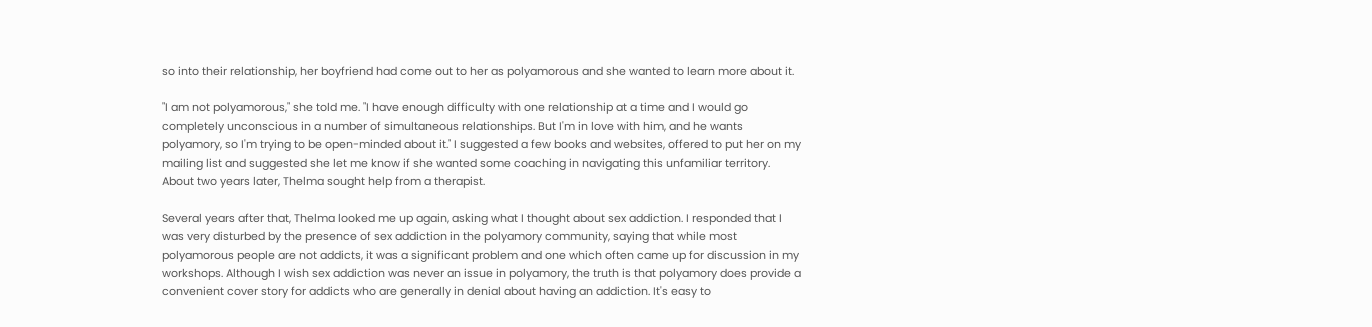so into their relationship, her boyfriend had come out to her as polyamorous and she wanted to learn more about it.

"I am not polyamorous," she told me. "I have enough difficulty with one relationship at a time and I would go completely unconscious in a number of simultaneous relationships. But I'm in love with him, and he wants polyamory, so I'm trying to be open-minded about it." I suggested a few books and websites, offered to put her on my mailing list and suggested she let me know if she wanted some coaching in navigating this unfamiliar territory. About two years later, Thelma sought help from a therapist.

Several years after that, Thelma looked me up again, asking what I thought about sex addiction. I responded that I was very disturbed by the presence of sex addiction in the polyamory community, saying that while most polyamorous people are not addicts, it was a significant problem and one which often came up for discussion in my workshops. Although I wish sex addiction was never an issue in polyamory, the truth is that polyamory does provide a convenient cover story for addicts who are generally in denial about having an addiction. It's easy to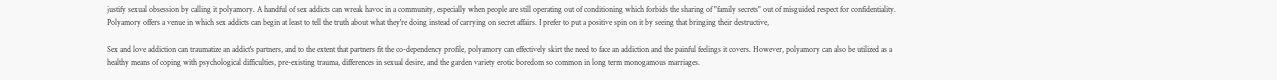justify sexual obsession by calling it polyamory. A handful of sex addicts can wreak havoc in a community, especially when people are still operating out of conditioning which forbids the sharing of "family secrets" out of misguided respect for confidentiality. Polyamory offers a venue in which sex addicts can begin at least to tell the truth about what they're doing instead of carrying on secret affairs. I prefer to put a positive spin on it by seeing that bringing their destructive,

Sex and love addiction can traumatize an addict's partners, and to the extent that partners fit the co-dependency profile, polyamory can effectively skirt the need to face an addiction and the painful feelings it covers. However, polyamory can also be utilized as a healthy means of coping with psychological difficulties, pre-existing trauma, differences in sexual desire, and the garden variety erotic boredom so common in long term monogamous marriages.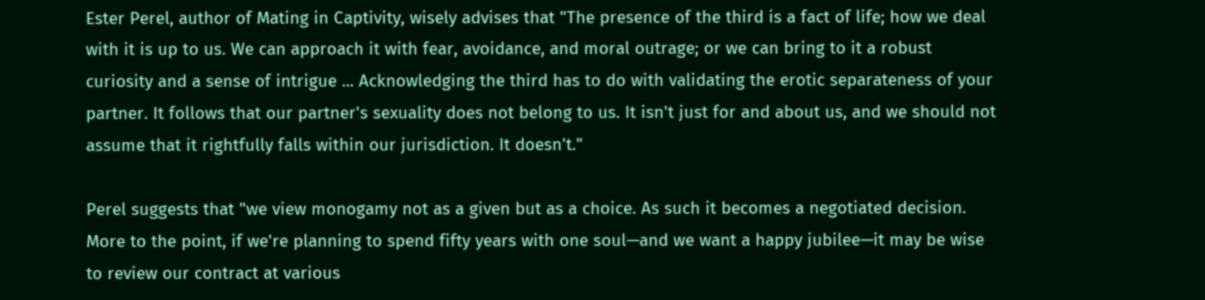Ester Perel, author of Mating in Captivity, wisely advises that "The presence of the third is a fact of life; how we deal with it is up to us. We can approach it with fear, avoidance, and moral outrage; or we can bring to it a robust curiosity and a sense of intrigue ... Acknowledging the third has to do with validating the erotic separateness of your partner. It follows that our partner's sexuality does not belong to us. It isn't just for and about us, and we should not assume that it rightfully falls within our jurisdiction. It doesn't."

Perel suggests that "we view monogamy not as a given but as a choice. As such it becomes a negotiated decision. More to the point, if we're planning to spend fifty years with one soul—and we want a happy jubilee—it may be wise to review our contract at various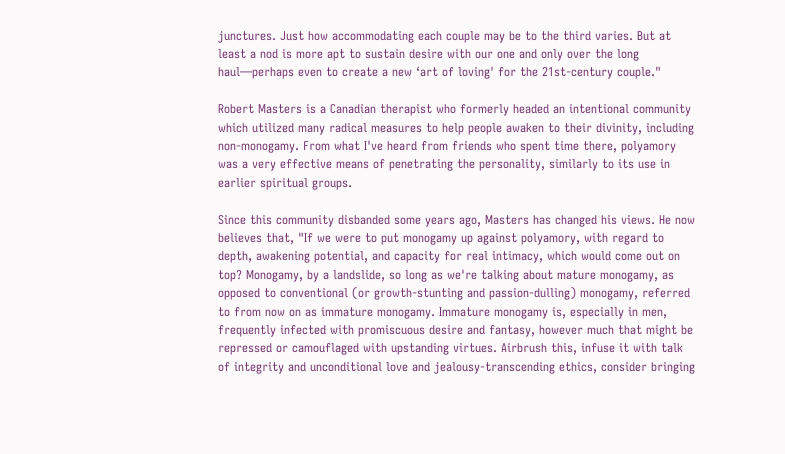junctures. Just how accommodating each couple may be to the third varies. But at least a nod is more apt to sustain desire with our one and only over the long haul—perhaps even to create a new ‘art of loving' for the 21st-century couple."

Robert Masters is a Canadian therapist who formerly headed an intentional community which utilized many radical measures to help people awaken to their divinity, including non-monogamy. From what I've heard from friends who spent time there, polyamory was a very effective means of penetrating the personality, similarly to its use in earlier spiritual groups.

Since this community disbanded some years ago, Masters has changed his views. He now believes that, "If we were to put monogamy up against polyamory, with regard to depth, awakening potential, and capacity for real intimacy, which would come out on top? Monogamy, by a landslide, so long as we're talking about mature monogamy, as opposed to conventional (or growth-stunting and passion-dulling) monogamy, referred to from now on as immature monogamy. Immature monogamy is, especially in men, frequently infected with promiscuous desire and fantasy, however much that might be repressed or camouflaged with upstanding virtues. Airbrush this, infuse it with talk of integrity and unconditional love and jealousy-transcending ethics, consider bringing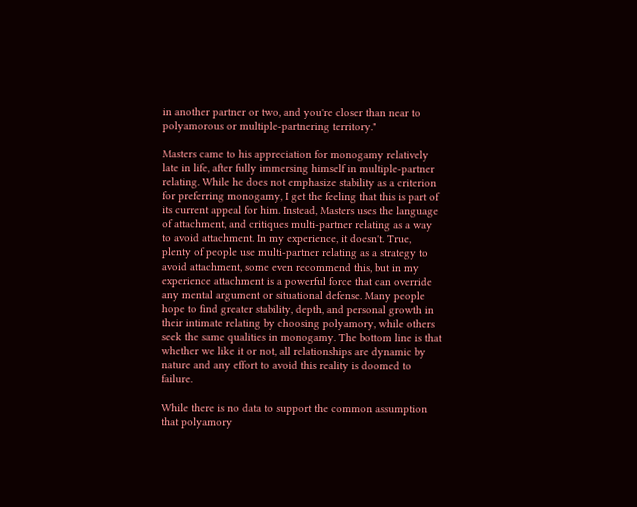in another partner or two, and you're closer than near to polyamorous or multiple-partnering territory."

Masters came to his appreciation for monogamy relatively late in life, after fully immersing himself in multiple-partner relating. While he does not emphasize stability as a criterion for preferring monogamy, I get the feeling that this is part of its current appeal for him. Instead, Masters uses the language of attachment, and critiques multi-partner relating as a way to avoid attachment. In my experience, it doesn't. True, plenty of people use multi-partner relating as a strategy to avoid attachment, some even recommend this, but in my experience attachment is a powerful force that can override any mental argument or situational defense. Many people hope to find greater stability, depth, and personal growth in their intimate relating by choosing polyamory, while others seek the same qualities in monogamy. The bottom line is that whether we like it or not, all relationships are dynamic by nature and any effort to avoid this reality is doomed to failure.

While there is no data to support the common assumption that polyamory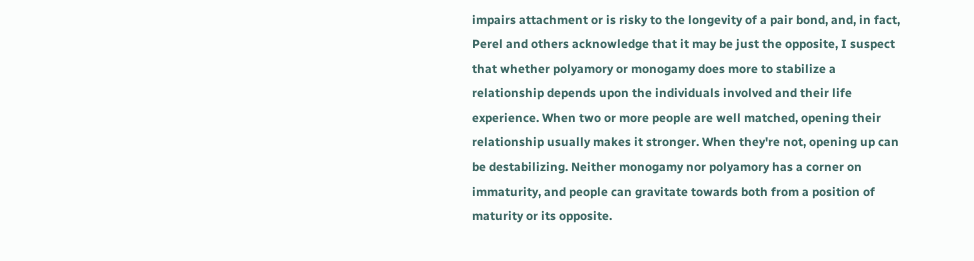impairs attachment or is risky to the longevity of a pair bond, and, in fact, Perel and others acknowledge that it may be just the opposite, I suspect that whether polyamory or monogamy does more to stabilize a relationship depends upon the individuals involved and their life experience. When two or more people are well matched, opening their relationship usually makes it stronger. When they're not, opening up can be destabilizing. Neither monogamy nor polyamory has a corner on immaturity, and people can gravitate towards both from a position of maturity or its opposite.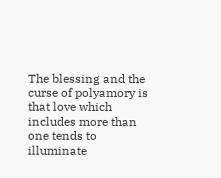The blessing and the curse of polyamory is that love which includes more than one tends to illuminate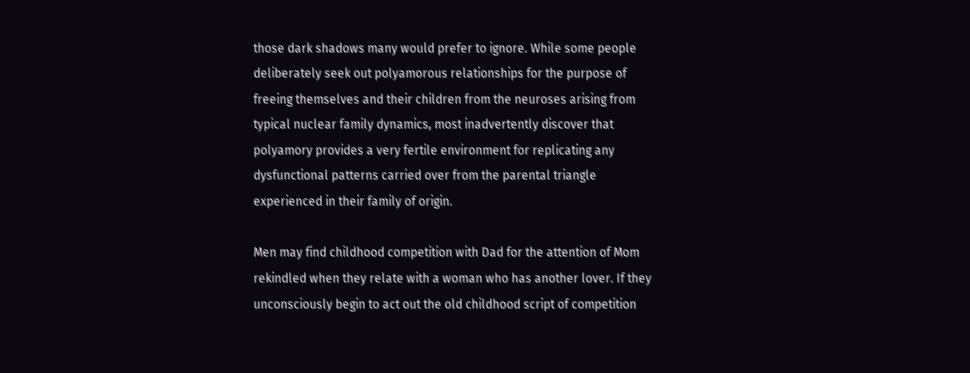those dark shadows many would prefer to ignore. While some people deliberately seek out polyamorous relationships for the purpose of freeing themselves and their children from the neuroses arising from typical nuclear family dynamics, most inadvertently discover that polyamory provides a very fertile environment for replicating any dysfunctional patterns carried over from the parental triangle experienced in their family of origin.

Men may find childhood competition with Dad for the attention of Mom rekindled when they relate with a woman who has another lover. If they unconsciously begin to act out the old childhood script of competition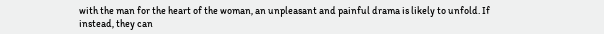with the man for the heart of the woman, an unpleasant and painful drama is likely to unfold. If instead, they can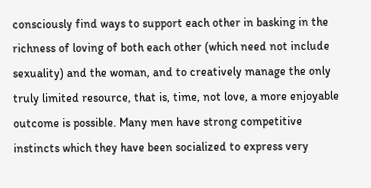consciously find ways to support each other in basking in the richness of loving of both each other (which need not include sexuality) and the woman, and to creatively manage the only truly limited resource, that is, time, not love, a more enjoyable outcome is possible. Many men have strong competitive instincts which they have been socialized to express very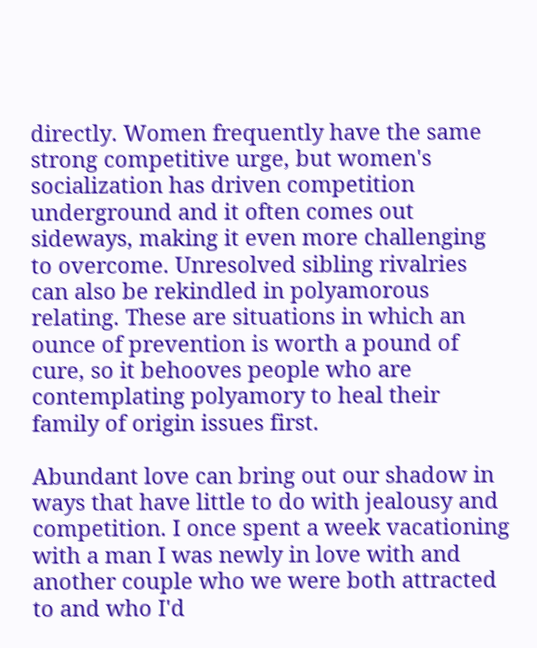directly. Women frequently have the same strong competitive urge, but women's socialization has driven competition underground and it often comes out sideways, making it even more challenging to overcome. Unresolved sibling rivalries can also be rekindled in polyamorous relating. These are situations in which an ounce of prevention is worth a pound of cure, so it behooves people who are contemplating polyamory to heal their family of origin issues first.

Abundant love can bring out our shadow in ways that have little to do with jealousy and competition. I once spent a week vacationing with a man I was newly in love with and another couple who we were both attracted to and who I'd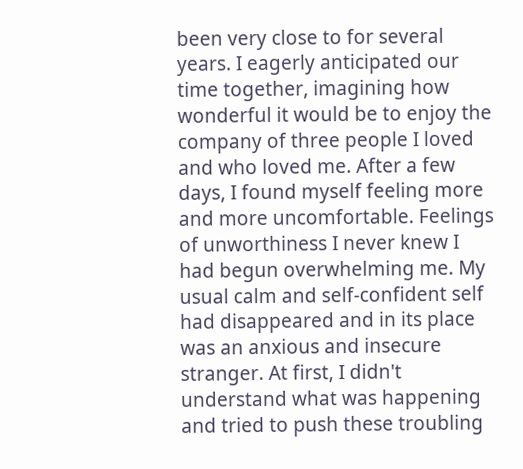been very close to for several years. I eagerly anticipated our time together, imagining how wonderful it would be to enjoy the company of three people I loved and who loved me. After a few days, I found myself feeling more and more uncomfortable. Feelings of unworthiness I never knew I had begun overwhelming me. My usual calm and self-confident self had disappeared and in its place was an anxious and insecure stranger. At first, I didn't understand what was happening and tried to push these troubling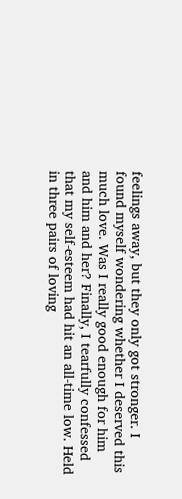feelings away, but they only got stronger. I found myself wondering whether I deserved this much love. Was I really good enough for him and him and her? Finally, I tearfully confessed that my self-esteem had hit an all-time low. Held in three pairs of loving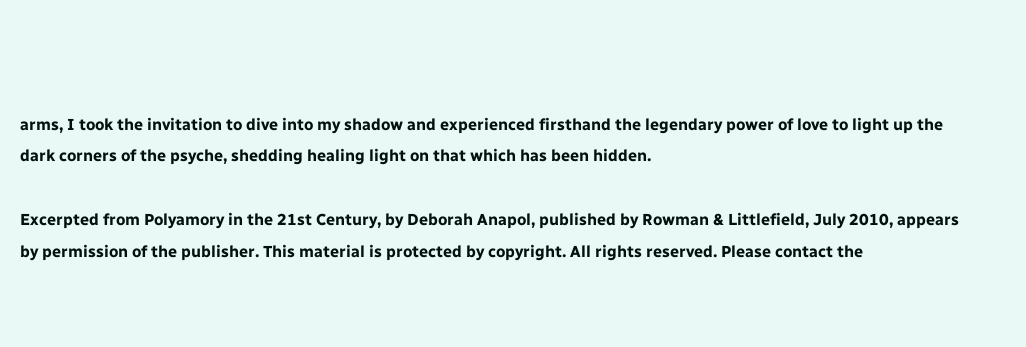arms, I took the invitation to dive into my shadow and experienced firsthand the legendary power of love to light up the dark corners of the psyche, shedding healing light on that which has been hidden.

Excerpted from Polyamory in the 21st Century, by Deborah Anapol, published by Rowman & Littlefield, July 2010, appears by permission of the publisher. This material is protected by copyright. All rights reserved. Please contact the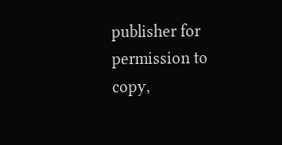publisher for permission to copy,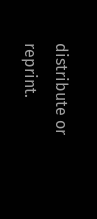distribute or reprint.